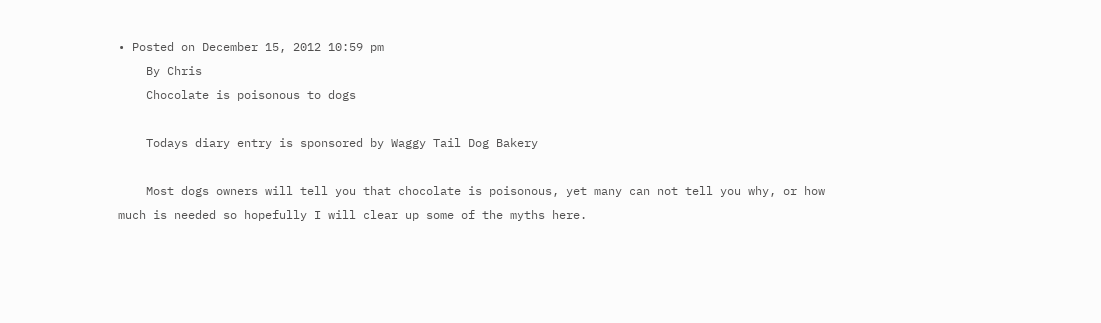• Posted on December 15, 2012 10:59 pm
    By Chris
    Chocolate is poisonous to dogs

    Todays diary entry is sponsored by Waggy Tail Dog Bakery

    Most dogs owners will tell you that chocolate is poisonous, yet many can not tell you why, or how much is needed so hopefully I will clear up some of the myths here.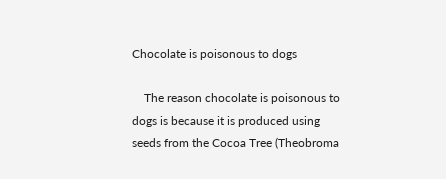Chocolate is poisonous to dogs

    The reason chocolate is poisonous to dogs is because it is produced using seeds from the Cocoa Tree (Theobroma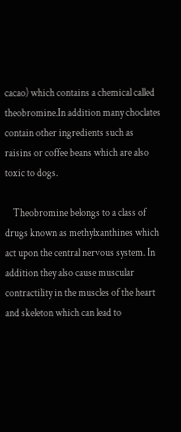cacao) which contains a chemical called theobromine.In addition many choclates contain other ingredients such as raisins or coffee beans which are also toxic to dogs.

    Theobromine belongs to a class of drugs known as methylxanthines which act upon the central nervous system. In addition they also cause muscular contractility in the muscles of the heart and skeleton which can lead to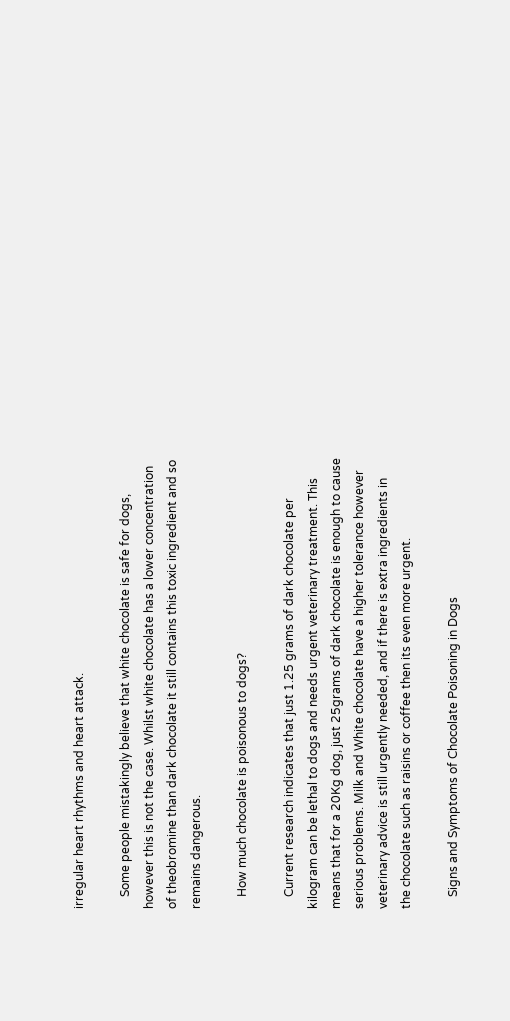irregular heart rhythms and heart attack.

    Some people mistakingly believe that white chocolate is safe for dogs, however this is not the case. Whilst white chocolate has a lower concentration of theobromine than dark chocolate it still contains this toxic ingredient and so remains dangerous.

    How much chocolate is poisonous to dogs?

    Current research indicates that just 1.25 grams of dark chocolate per kilogram can be lethal to dogs and needs urgent veterinary treatment. This means that for a 20Kg dog, just 25grams of dark chocolate is enough to cause serious problems. Milk and White chocolate have a higher tolerance however veterinary advice is still urgently needed, and if there is extra ingredients in the chocolate such as raisins or coffee then its even more urgent.

    Signs and Symptoms of Chocolate Poisoning in Dogs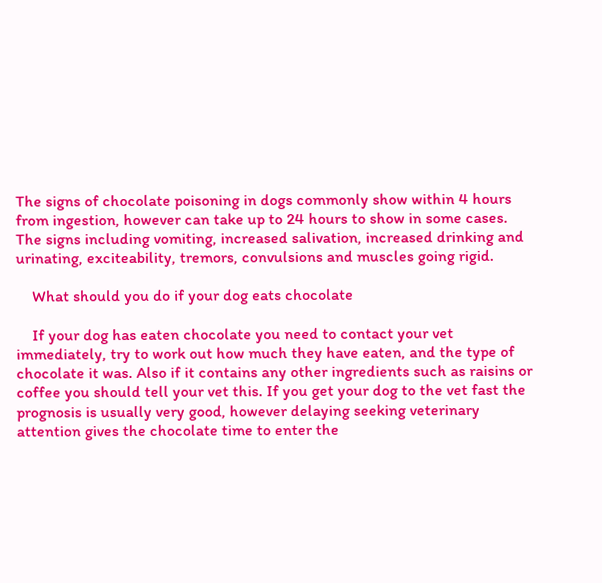The signs of chocolate poisoning in dogs commonly show within 4 hours from ingestion, however can take up to 24 hours to show in some cases. The signs including vomiting, increased salivation, increased drinking and urinating, exciteability, tremors, convulsions and muscles going rigid.

    What should you do if your dog eats chocolate

    If your dog has eaten chocolate you need to contact your vet immediately, try to work out how much they have eaten, and the type of chocolate it was. Also if it contains any other ingredients such as raisins or coffee you should tell your vet this. If you get your dog to the vet fast the prognosis is usually very good, however delaying seeking veterinary attention gives the chocolate time to enter the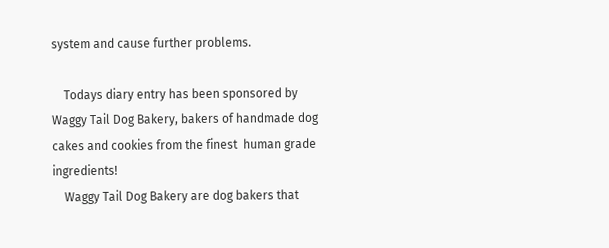system and cause further problems.

    Todays diary entry has been sponsored by Waggy Tail Dog Bakery, bakers of handmade dog cakes and cookies from the finest  human grade ingredients!
    Waggy Tail Dog Bakery are dog bakers that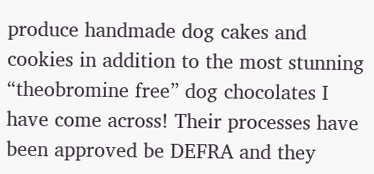produce handmade dog cakes and cookies in addition to the most stunning “theobromine free” dog chocolates I have come across! Their processes have been approved be DEFRA and they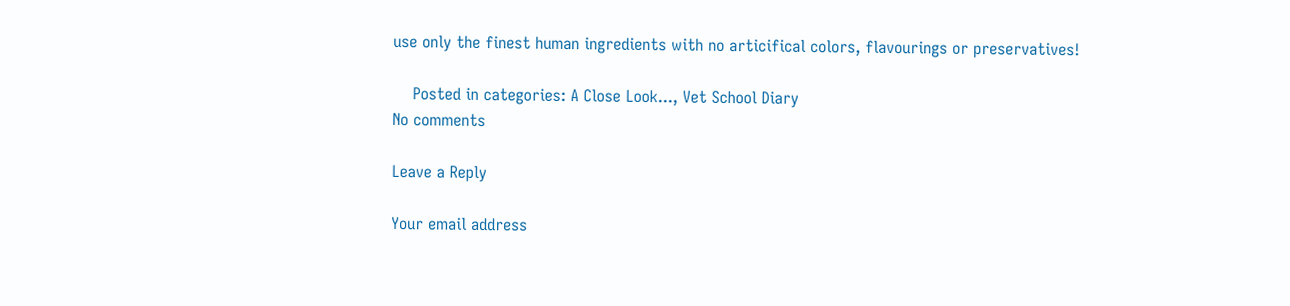use only the finest human ingredients with no articifical colors, flavourings or preservatives!

    Posted in categories: A Close Look..., Vet School Diary
No comments

Leave a Reply

Your email address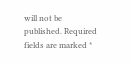will not be published. Required fields are marked *